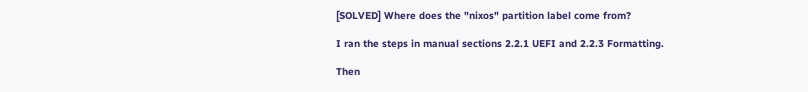[SOLVED] Where does the "nixos" partition label come from?

I ran the steps in manual sections 2.2.1 UEFI and 2.2.3 Formatting.

Then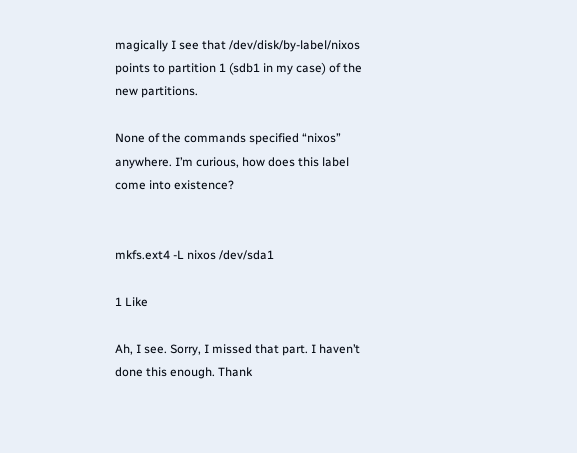magically I see that /dev/disk/by-label/nixos points to partition 1 (sdb1 in my case) of the new partitions.

None of the commands specified “nixos” anywhere. I’m curious, how does this label come into existence?


mkfs.ext4 -L nixos /dev/sda1

1 Like

Ah, I see. Sorry, I missed that part. I haven’t done this enough. Thank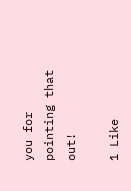you for pointing that out!

1 Like